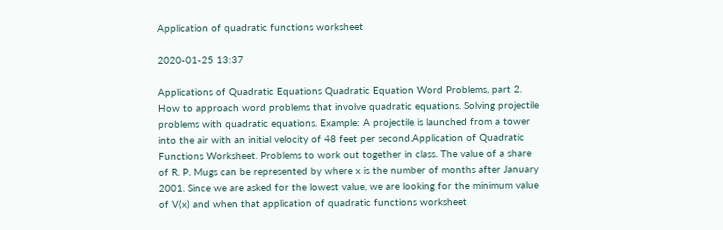Application of quadratic functions worksheet

2020-01-25 13:37

Applications of Quadratic Equations Quadratic Equation Word Problems, part 2. How to approach word problems that involve quadratic equations. Solving projectile problems with quadratic equations. Example: A projectile is launched from a tower into the air with an initial velocity of 48 feet per second.Application of Quadratic Functions Worksheet. Problems to work out together in class. The value of a share of R. P. Mugs can be represented by where x is the number of months after January 2001. Since we are asked for the lowest value, we are looking for the minimum value of V(x) and when that application of quadratic functions worksheet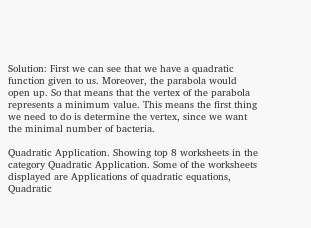Solution: First we can see that we have a quadratic function given to us. Moreover, the parabola would open up. So that means that the vertex of the parabola represents a minimum value. This means the first thing we need to do is determine the vertex, since we want the minimal number of bacteria.

Quadratic Application. Showing top 8 worksheets in the category Quadratic Application. Some of the worksheets displayed are Applications of quadratic equations, Quadratic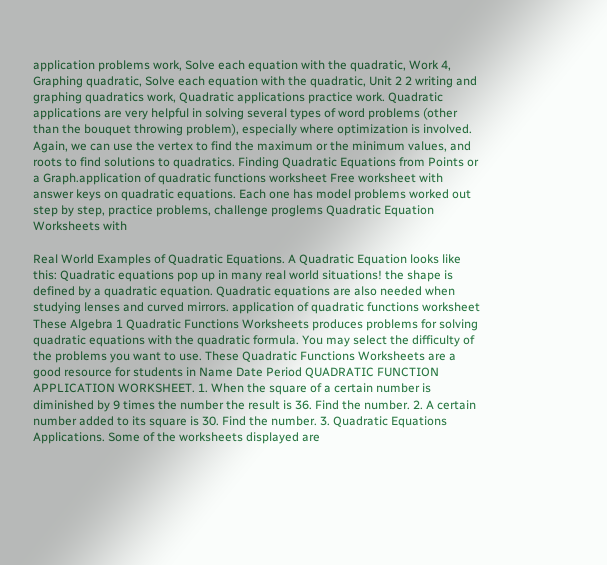application problems work, Solve each equation with the quadratic, Work 4, Graphing quadratic, Solve each equation with the quadratic, Unit 2 2 writing and graphing quadratics work, Quadratic applications practice work. Quadratic applications are very helpful in solving several types of word problems (other than the bouquet throwing problem), especially where optimization is involved. Again, we can use the vertex to find the maximum or the minimum values, and roots to find solutions to quadratics. Finding Quadratic Equations from Points or a Graph.application of quadratic functions worksheet Free worksheet with answer keys on quadratic equations. Each one has model problems worked out step by step, practice problems, challenge proglems Quadratic Equation Worksheets with

Real World Examples of Quadratic Equations. A Quadratic Equation looks like this: Quadratic equations pop up in many real world situations! the shape is defined by a quadratic equation. Quadratic equations are also needed when studying lenses and curved mirrors. application of quadratic functions worksheet These Algebra 1 Quadratic Functions Worksheets produces problems for solving quadratic equations with the quadratic formula. You may select the difficulty of the problems you want to use. These Quadratic Functions Worksheets are a good resource for students in Name Date Period QUADRATIC FUNCTION APPLICATION WORKSHEET. 1. When the square of a certain number is diminished by 9 times the number the result is 36. Find the number. 2. A certain number added to its square is 30. Find the number. 3. Quadratic Equations Applications. Some of the worksheets displayed are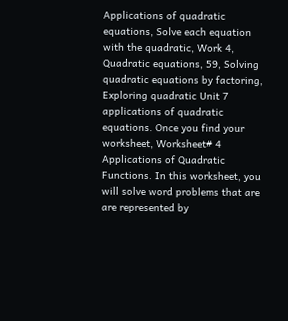Applications of quadratic equations, Solve each equation with the quadratic, Work 4, Quadratic equations, 59, Solving quadratic equations by factoring, Exploring quadratic Unit 7 applications of quadratic equations. Once you find your worksheet, Worksheet# 4 Applications of Quadratic Functions. In this worksheet, you will solve word problems that are are represented by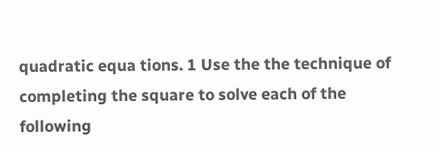quadratic equa tions. 1 Use the the technique of completing the square to solve each of the following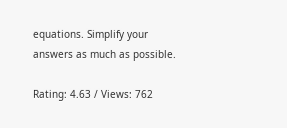equations. Simplify your answers as much as possible.

Rating: 4.63 / Views: 762